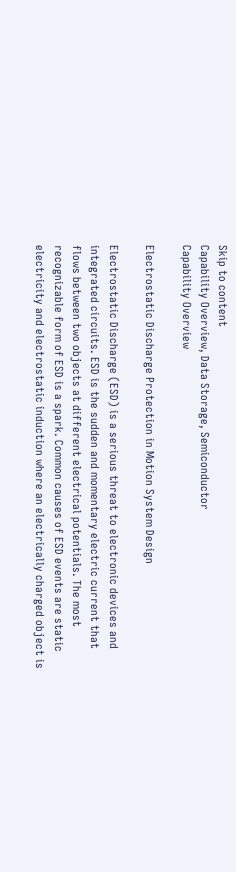Skip to content
Capability Overview, Data Storage, Semiconductor
Capability Overview

Electrostatic Discharge Protection in Motion System Design

Electrostatic Discharge (ESD) is a serious threat to electronic devices and integrated circuits. ESD is the sudden and momentary electric current that flows between two objects at different electrical potentials. The most recognizable form of ESD is a spark. Common causes of ESD events are static electricity and electrostatic induction where an electrically charged object is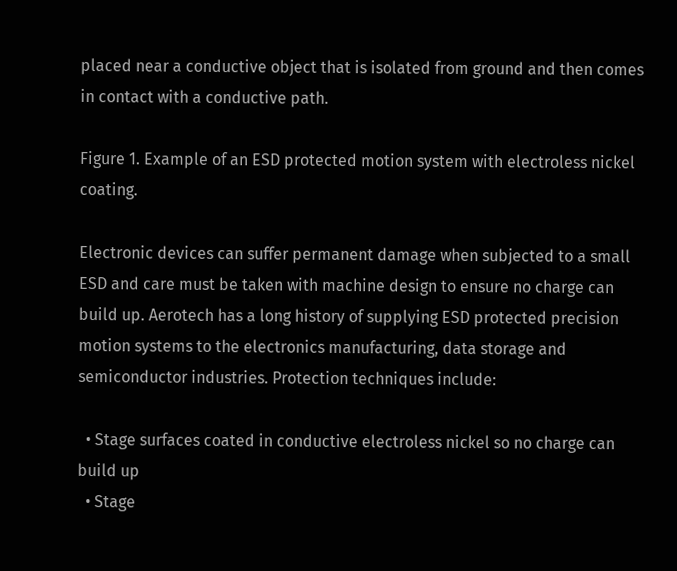placed near a conductive object that is isolated from ground and then comes in contact with a conductive path.

Figure 1. Example of an ESD protected motion system with electroless nickel coating.

Electronic devices can suffer permanent damage when subjected to a small ESD and care must be taken with machine design to ensure no charge can build up. Aerotech has a long history of supplying ESD protected precision motion systems to the electronics manufacturing, data storage and semiconductor industries. Protection techniques include:

  • Stage surfaces coated in conductive electroless nickel so no charge can build up
  • Stage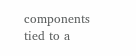components tied to a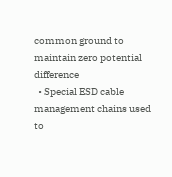common ground to maintain zero potential difference
  • Special ESD cable management chains used to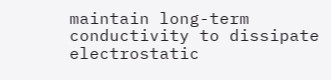maintain long-term conductivity to dissipate electrostatic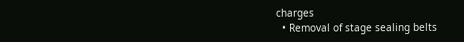charges
  • Removal of stage sealing belts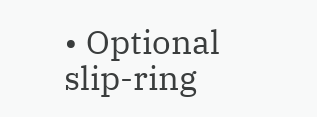• Optional slip-ring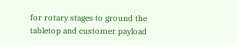for rotary stages to ground the tabletop and customer payload